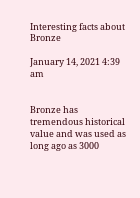Interesting facts about Bronze

January 14, 2021 4:39 am


Bronze has tremendous historical value and was used as long ago as 3000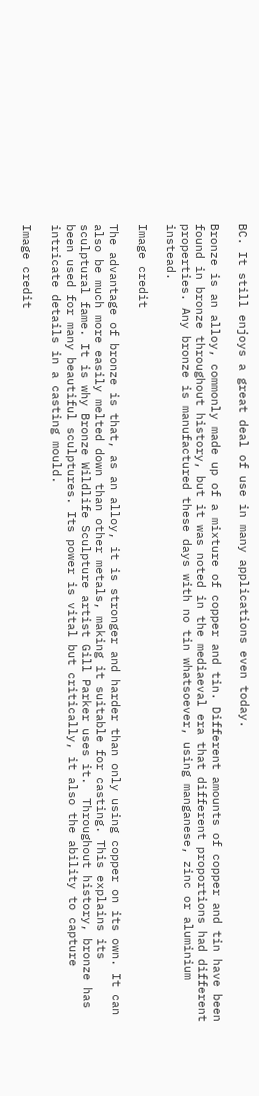BC. It still enjoys a great deal of use in many applications even today.

Bronze is an alloy, commonly made up of a mixture of copper and tin. Different amounts of copper and tin have been found in bronze throughout history, but it was noted in the mediaeval era that different proportions had different properties. Any bronze is manufactured these days with no tin whatsoever, using manganese, zinc or aluminium instead.

Image credit

The advantage of bronze is that, as an alloy, it is stronger and harder than only using copper on its own. It can also be much more easily melted down than other metals, making it suitable for casting. This explains its sculptural fame. It is why Bronze Wildlife Sculpture artist Gill Parker uses it.  Throughout history, bronze has been used for many beautiful sculptures. Its power is vital but critically, it also the ability to capture intricate details in a casting mould.

Image credit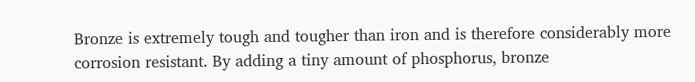Bronze is extremely tough and tougher than iron and is therefore considerably more corrosion resistant. By adding a tiny amount of phosphorus, bronze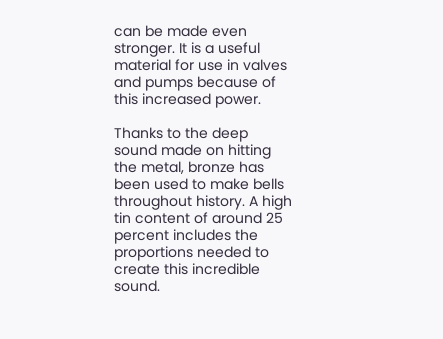can be made even stronger. It is a useful material for use in valves and pumps because of this increased power.

Thanks to the deep sound made on hitting the metal, bronze has been used to make bells throughout history. A high tin content of around 25 percent includes the proportions needed to create this incredible sound.